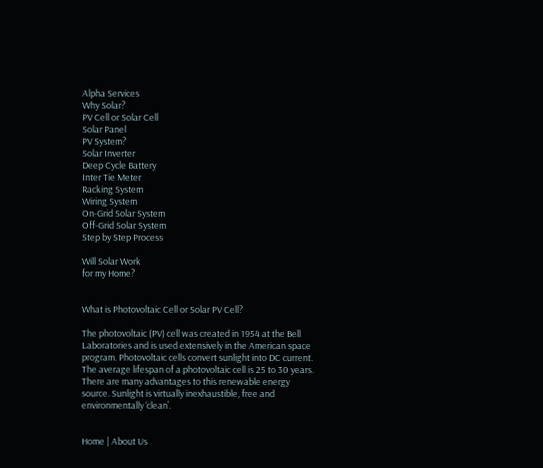Alpha Services
Why Solar?
PV Cell or Solar Cell
Solar Panel
PV System?
Solar Inverter
Deep Cycle Battery
Inter Tie Meter
Racking System
Wiring System
On-Grid Solar System
Off-Grid Solar System
Step by Step Process

Will Solar Work
for my Home?


What is Photovoltaic Cell or Solar PV Cell?

The photovoltaic (PV) cell was created in 1954 at the Bell Laboratories and is used extensively in the American space program. Photovoltaic cells convert sunlight into DC current. The average lifespan of a photovoltaic cell is 25 to 30 years. There are many advantages to this renewable energy source. Sunlight is virtually inexhaustible, free and environmentally ‘clean’.


Home | About Us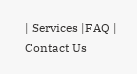| Services |FAQ | Contact Us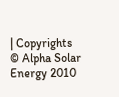| Copyrights © Alpha Solar Energy 2010